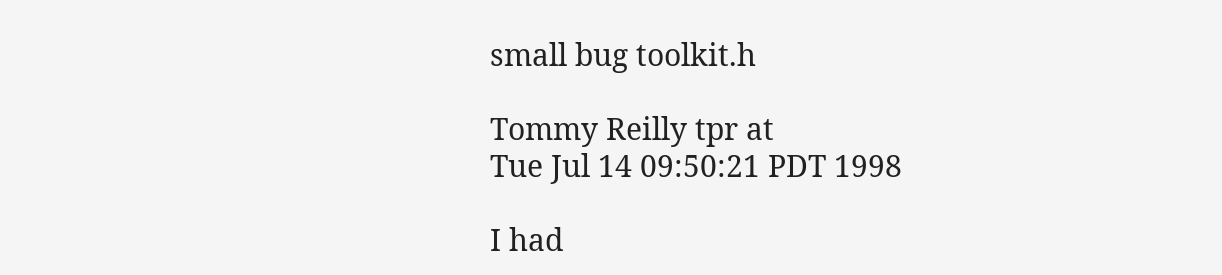small bug toolkit.h

Tommy Reilly tpr at
Tue Jul 14 09:50:21 PDT 1998

I had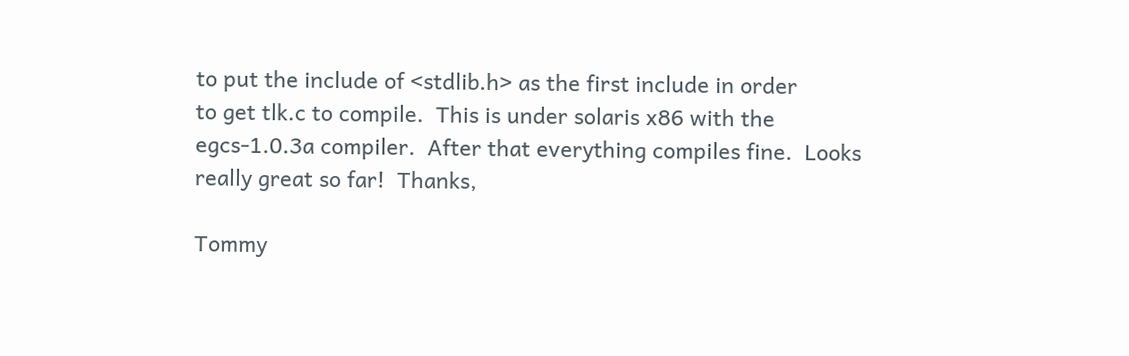to put the include of <stdlib.h> as the first include in order
to get tlk.c to compile.  This is under solaris x86 with the
egcs-1.0.3a compiler.  After that everything compiles fine.  Looks
really great so far!  Thanks,

Tommy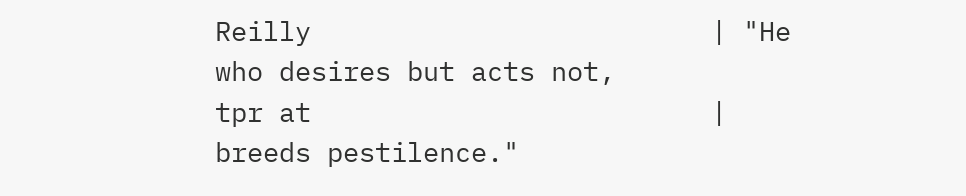Reilly                         | "He who desires but acts not,
tpr at                         |  breeds pestilence."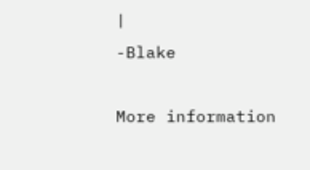|            -Blake

More information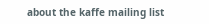about the kaffe mailing list